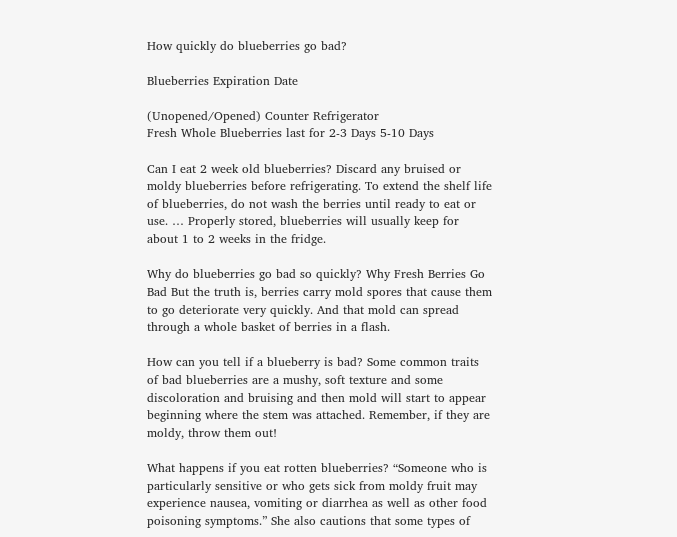How quickly do blueberries go bad?

Blueberries Expiration Date

(Unopened/Opened) Counter Refrigerator
Fresh Whole Blueberries last for 2-3 Days 5-10 Days

Can I eat 2 week old blueberries? Discard any bruised or moldy blueberries before refrigerating. To extend the shelf life of blueberries, do not wash the berries until ready to eat or use. … Properly stored, blueberries will usually keep for about 1 to 2 weeks in the fridge.

Why do blueberries go bad so quickly? Why Fresh Berries Go Bad But the truth is, berries carry mold spores that cause them to go deteriorate very quickly. And that mold can spread through a whole basket of berries in a flash.

How can you tell if a blueberry is bad? Some common traits of bad blueberries are a mushy, soft texture and some discoloration and bruising and then mold will start to appear beginning where the stem was attached. Remember, if they are moldy, throw them out!

What happens if you eat rotten blueberries? “Someone who is particularly sensitive or who gets sick from moldy fruit may experience nausea, vomiting or diarrhea as well as other food poisoning symptoms.” She also cautions that some types of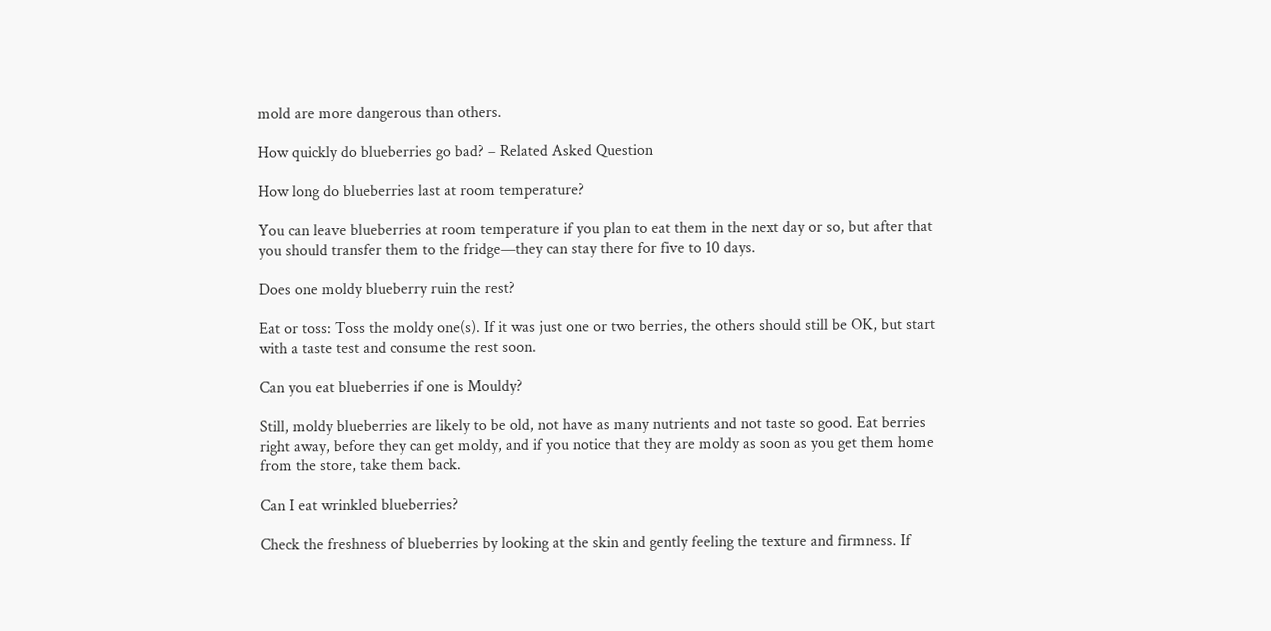mold are more dangerous than others.

How quickly do blueberries go bad? – Related Asked Question

How long do blueberries last at room temperature?

You can leave blueberries at room temperature if you plan to eat them in the next day or so, but after that you should transfer them to the fridge—they can stay there for five to 10 days.

Does one moldy blueberry ruin the rest?

Eat or toss: Toss the moldy one(s). If it was just one or two berries, the others should still be OK, but start with a taste test and consume the rest soon.

Can you eat blueberries if one is Mouldy?

Still, moldy blueberries are likely to be old, not have as many nutrients and not taste so good. Eat berries right away, before they can get moldy, and if you notice that they are moldy as soon as you get them home from the store, take them back.

Can I eat wrinkled blueberries?

Check the freshness of blueberries by looking at the skin and gently feeling the texture and firmness. If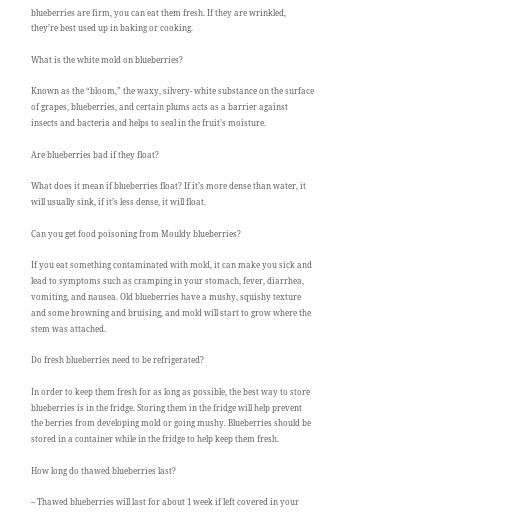blueberries are firm, you can eat them fresh. If they are wrinkled, they’re best used up in baking or cooking.

What is the white mold on blueberries?

Known as the “bloom,” the waxy, silvery- white substance on the surface of grapes, blueberries, and certain plums acts as a barrier against insects and bacteria and helps to seal in the fruit’s moisture.

Are blueberries bad if they float?

What does it mean if blueberries float? If it’s more dense than water, it will usually sink, if it’s less dense, it will float.

Can you get food poisoning from Mouldy blueberries?

If you eat something contaminated with mold, it can make you sick and lead to symptoms such as cramping in your stomach, fever, diarrhea, vomiting, and nausea. Old blueberries have a mushy, squishy texture and some browning and bruising, and mold will start to grow where the stem was attached.

Do fresh blueberries need to be refrigerated?

In order to keep them fresh for as long as possible, the best way to store blueberries is in the fridge. Storing them in the fridge will help prevent the berries from developing mold or going mushy. Blueberries should be stored in a container while in the fridge to help keep them fresh.

How long do thawed blueberries last?

– Thawed blueberries will last for about 1 week if left covered in your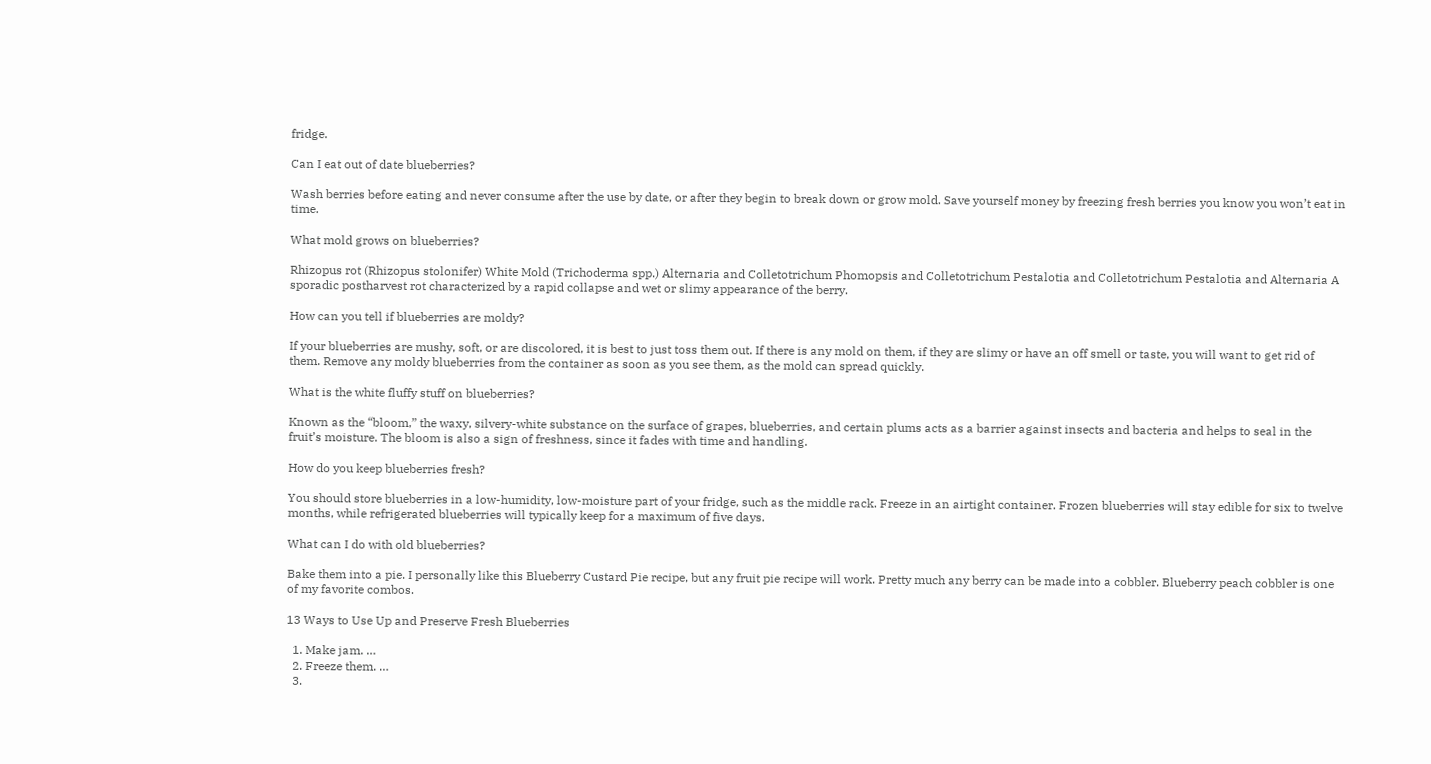fridge.

Can I eat out of date blueberries?

Wash berries before eating and never consume after the use by date, or after they begin to break down or grow mold. Save yourself money by freezing fresh berries you know you won’t eat in time.

What mold grows on blueberries?

Rhizopus rot (Rhizopus stolonifer) White Mold (Trichoderma spp.) Alternaria and Colletotrichum Phomopsis and Colletotrichum Pestalotia and Colletotrichum Pestalotia and Alternaria A sporadic postharvest rot characterized by a rapid collapse and wet or slimy appearance of the berry.

How can you tell if blueberries are moldy?

If your blueberries are mushy, soft, or are discolored, it is best to just toss them out. If there is any mold on them, if they are slimy or have an off smell or taste, you will want to get rid of them. Remove any moldy blueberries from the container as soon as you see them, as the mold can spread quickly.

What is the white fluffy stuff on blueberries?

Known as the “bloom,” the waxy, silvery-white substance on the surface of grapes, blueberries, and certain plums acts as a barrier against insects and bacteria and helps to seal in the fruit’s moisture. The bloom is also a sign of freshness, since it fades with time and handling.

How do you keep blueberries fresh?

You should store blueberries in a low-humidity, low-moisture part of your fridge, such as the middle rack. Freeze in an airtight container. Frozen blueberries will stay edible for six to twelve months, while refrigerated blueberries will typically keep for a maximum of five days.

What can I do with old blueberries?

Bake them into a pie. I personally like this Blueberry Custard Pie recipe, but any fruit pie recipe will work. Pretty much any berry can be made into a cobbler. Blueberry peach cobbler is one of my favorite combos.

13 Ways to Use Up and Preserve Fresh Blueberries

  1. Make jam. …
  2. Freeze them. …
  3.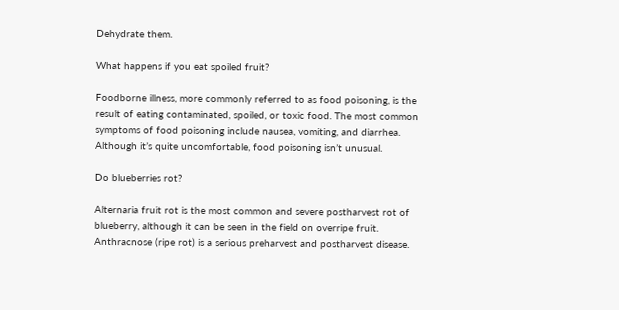Dehydrate them.

What happens if you eat spoiled fruit?

Foodborne illness, more commonly referred to as food poisoning, is the result of eating contaminated, spoiled, or toxic food. The most common symptoms of food poisoning include nausea, vomiting, and diarrhea. Although it’s quite uncomfortable, food poisoning isn’t unusual.

Do blueberries rot?

Alternaria fruit rot is the most common and severe postharvest rot of blueberry, although it can be seen in the field on overripe fruit. Anthracnose (ripe rot) is a serious preharvest and postharvest disease.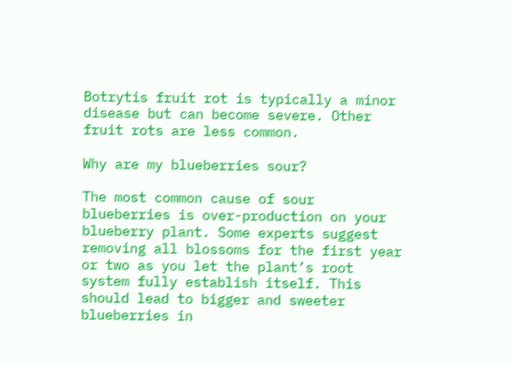Botrytis fruit rot is typically a minor disease but can become severe. Other fruit rots are less common.

Why are my blueberries sour?

The most common cause of sour blueberries is over-production on your blueberry plant. Some experts suggest removing all blossoms for the first year or two as you let the plant’s root system fully establish itself. This should lead to bigger and sweeter blueberries in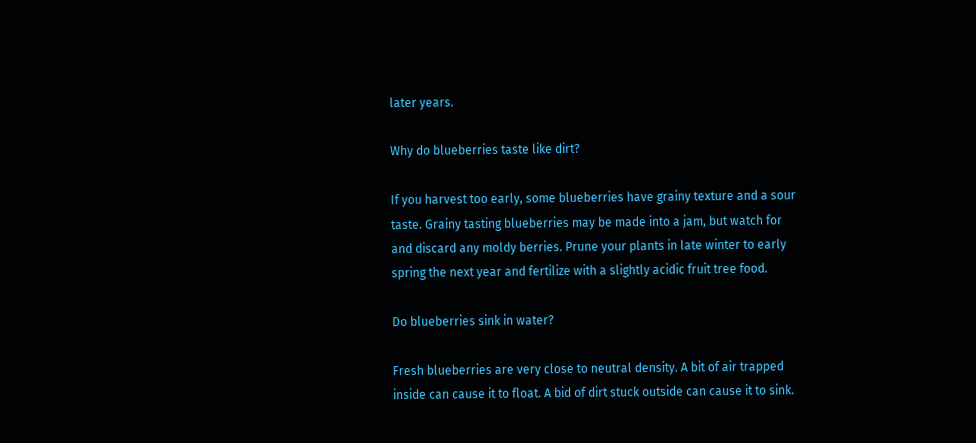later years.

Why do blueberries taste like dirt?

If you harvest too early, some blueberries have grainy texture and a sour taste. Grainy tasting blueberries may be made into a jam, but watch for and discard any moldy berries. Prune your plants in late winter to early spring the next year and fertilize with a slightly acidic fruit tree food.

Do blueberries sink in water?

Fresh blueberries are very close to neutral density. A bit of air trapped inside can cause it to float. A bid of dirt stuck outside can cause it to sink.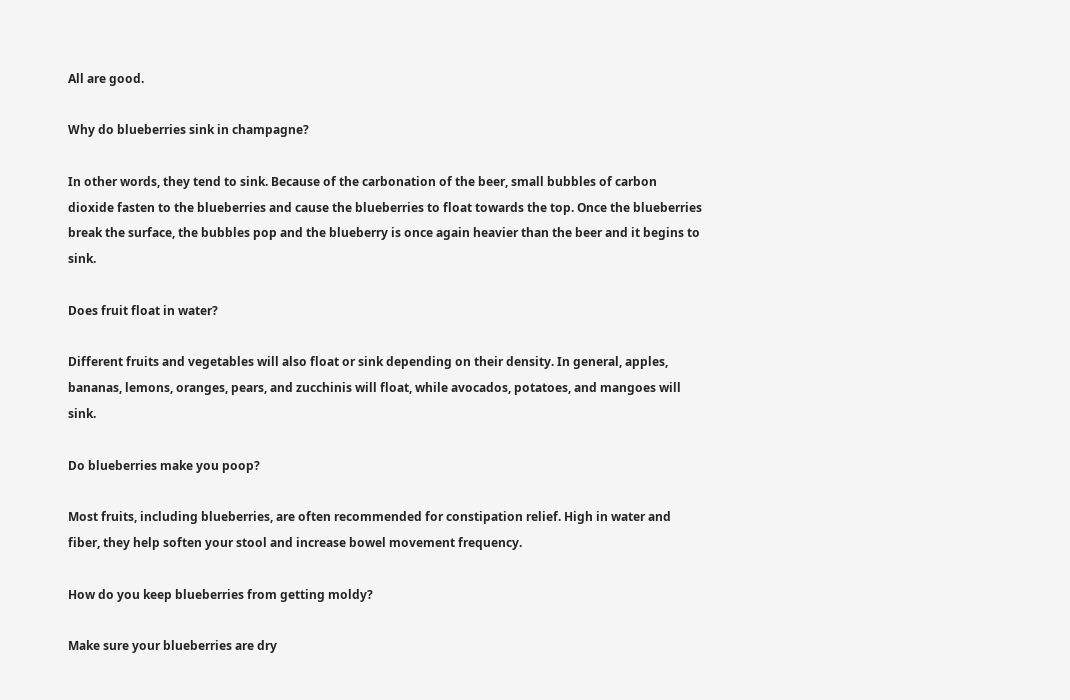All are good.

Why do blueberries sink in champagne?

In other words, they tend to sink. Because of the carbonation of the beer, small bubbles of carbon dioxide fasten to the blueberries and cause the blueberries to float towards the top. Once the blueberries break the surface, the bubbles pop and the blueberry is once again heavier than the beer and it begins to sink.

Does fruit float in water?

Different fruits and vegetables will also float or sink depending on their density. In general, apples, bananas, lemons, oranges, pears, and zucchinis will float, while avocados, potatoes, and mangoes will sink.

Do blueberries make you poop?

Most fruits, including blueberries, are often recommended for constipation relief. High in water and fiber, they help soften your stool and increase bowel movement frequency.

How do you keep blueberries from getting moldy?

Make sure your blueberries are dry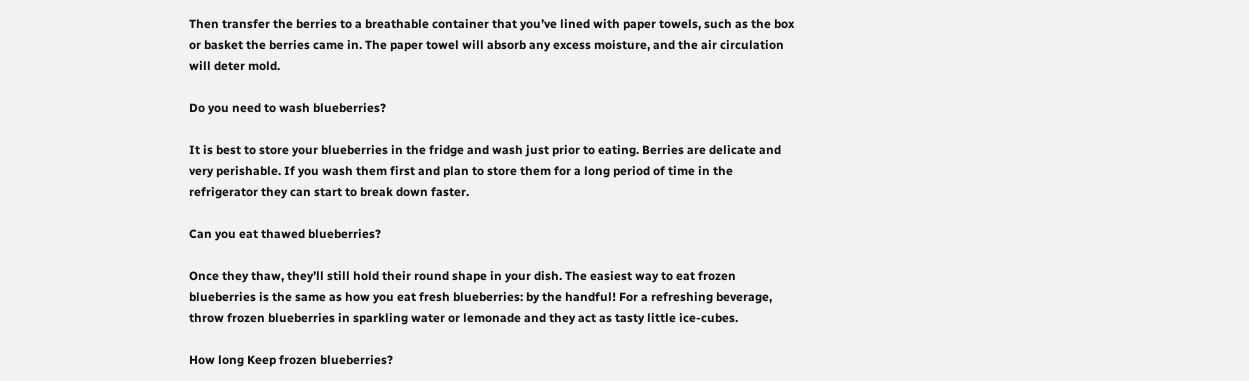Then transfer the berries to a breathable container that you’ve lined with paper towels, such as the box or basket the berries came in. The paper towel will absorb any excess moisture, and the air circulation will deter mold.

Do you need to wash blueberries?

It is best to store your blueberries in the fridge and wash just prior to eating. Berries are delicate and very perishable. If you wash them first and plan to store them for a long period of time in the refrigerator they can start to break down faster.

Can you eat thawed blueberries?

Once they thaw, they’ll still hold their round shape in your dish. The easiest way to eat frozen blueberries is the same as how you eat fresh blueberries: by the handful! For a refreshing beverage, throw frozen blueberries in sparkling water or lemonade and they act as tasty little ice-cubes.

How long Keep frozen blueberries?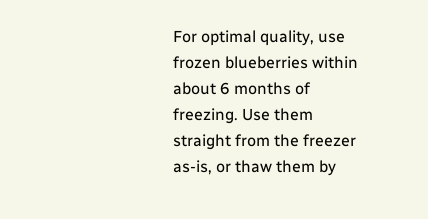For optimal quality, use frozen blueberries within about 6 months of freezing. Use them straight from the freezer as-is, or thaw them by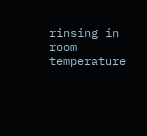rinsing in room temperature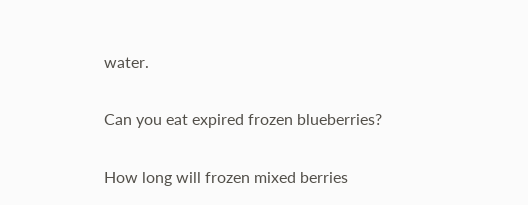water.

Can you eat expired frozen blueberries?

How long will frozen mixed berries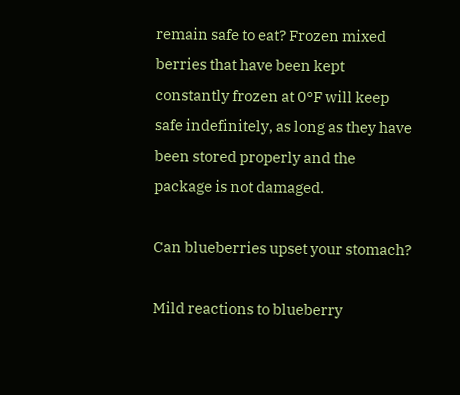remain safe to eat? Frozen mixed berries that have been kept constantly frozen at 0°F will keep safe indefinitely, as long as they have been stored properly and the package is not damaged.

Can blueberries upset your stomach?

Mild reactions to blueberry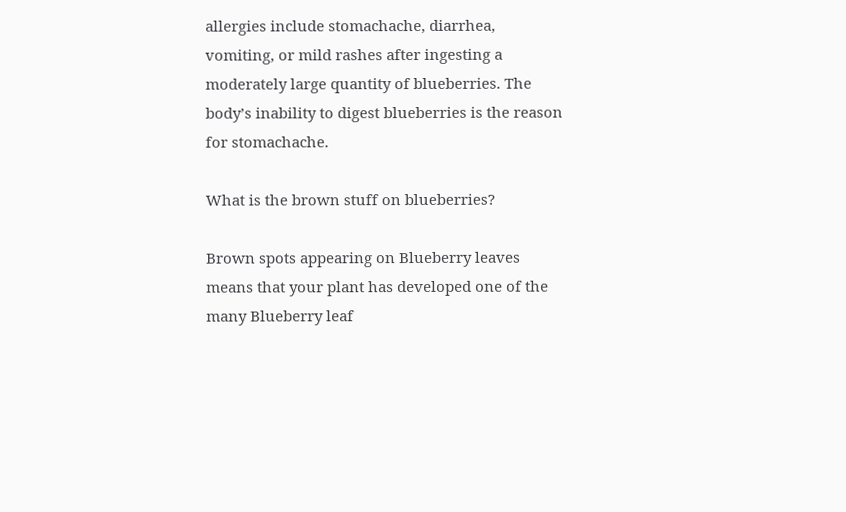allergies include stomachache, diarrhea, vomiting, or mild rashes after ingesting a moderately large quantity of blueberries. The body’s inability to digest blueberries is the reason for stomachache.

What is the brown stuff on blueberries?

Brown spots appearing on Blueberry leaves means that your plant has developed one of the many Blueberry leaf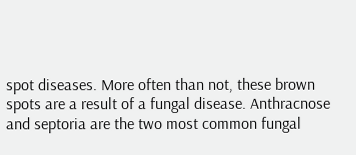spot diseases. More often than not, these brown spots are a result of a fungal disease. Anthracnose and septoria are the two most common fungal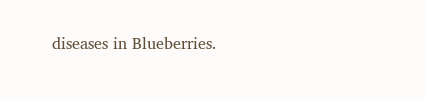diseases in Blueberries.